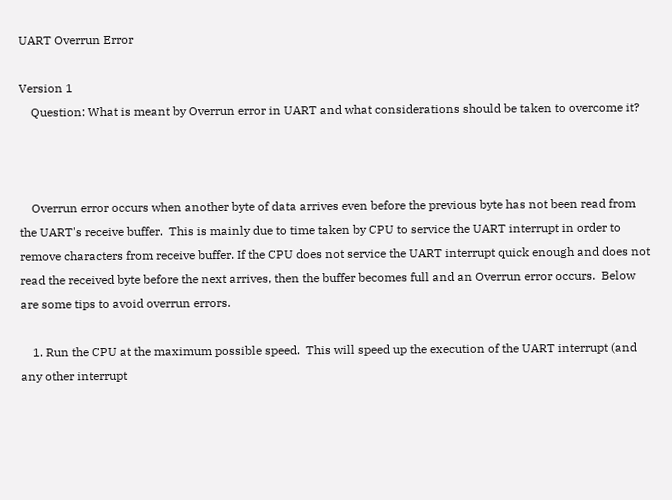UART Overrun Error

Version 1
    Question: What is meant by Overrun error in UART and what considerations should be taken to overcome it?



    Overrun error occurs when another byte of data arrives even before the previous byte has not been read from the UART's receive buffer.  This is mainly due to time taken by CPU to service the UART interrupt in order to remove characters from receive buffer. If the CPU does not service the UART interrupt quick enough and does not read the received byte before the next arrives, then the buffer becomes full and an Overrun error occurs.  Below are some tips to avoid overrun errors.

    1. Run the CPU at the maximum possible speed.  This will speed up the execution of the UART interrupt (and any other interrupt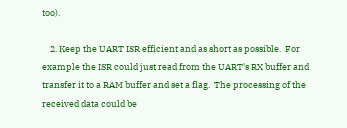too).

    2. Keep the UART ISR efficient and as short as possible.  For example the ISR could just read from the UART's RX buffer and transfer it to a RAM buffer and set a flag.  The processing of the received data could be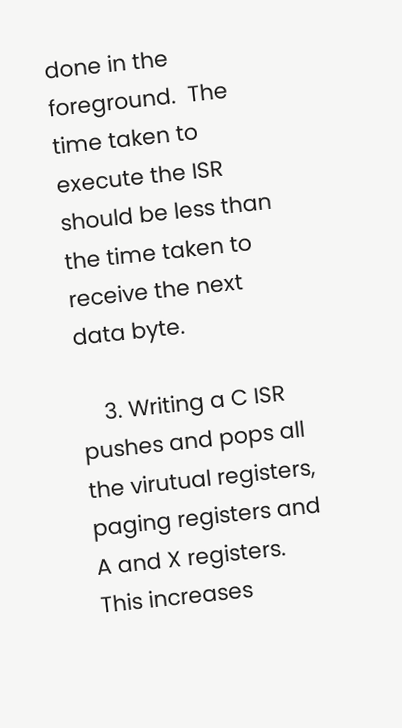done in the foreground.  The time taken to execute the ISR should be less than the time taken to receive the next data byte.

    3. Writing a C ISR pushes and pops all the virutual registers, paging registers and A and X registers.  This increases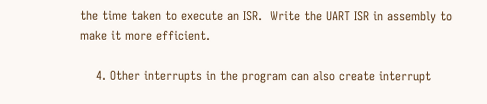the time taken to execute an ISR.  Write the UART ISR in assembly to make it more efficient.

    4. Other interrupts in the program can also create interrupt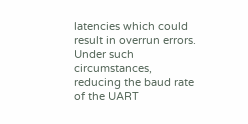latencies which could result in overrun errors.  Under such circumstances, reducing the baud rate of the UART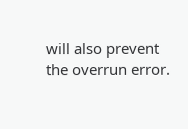will also prevent the overrun error.